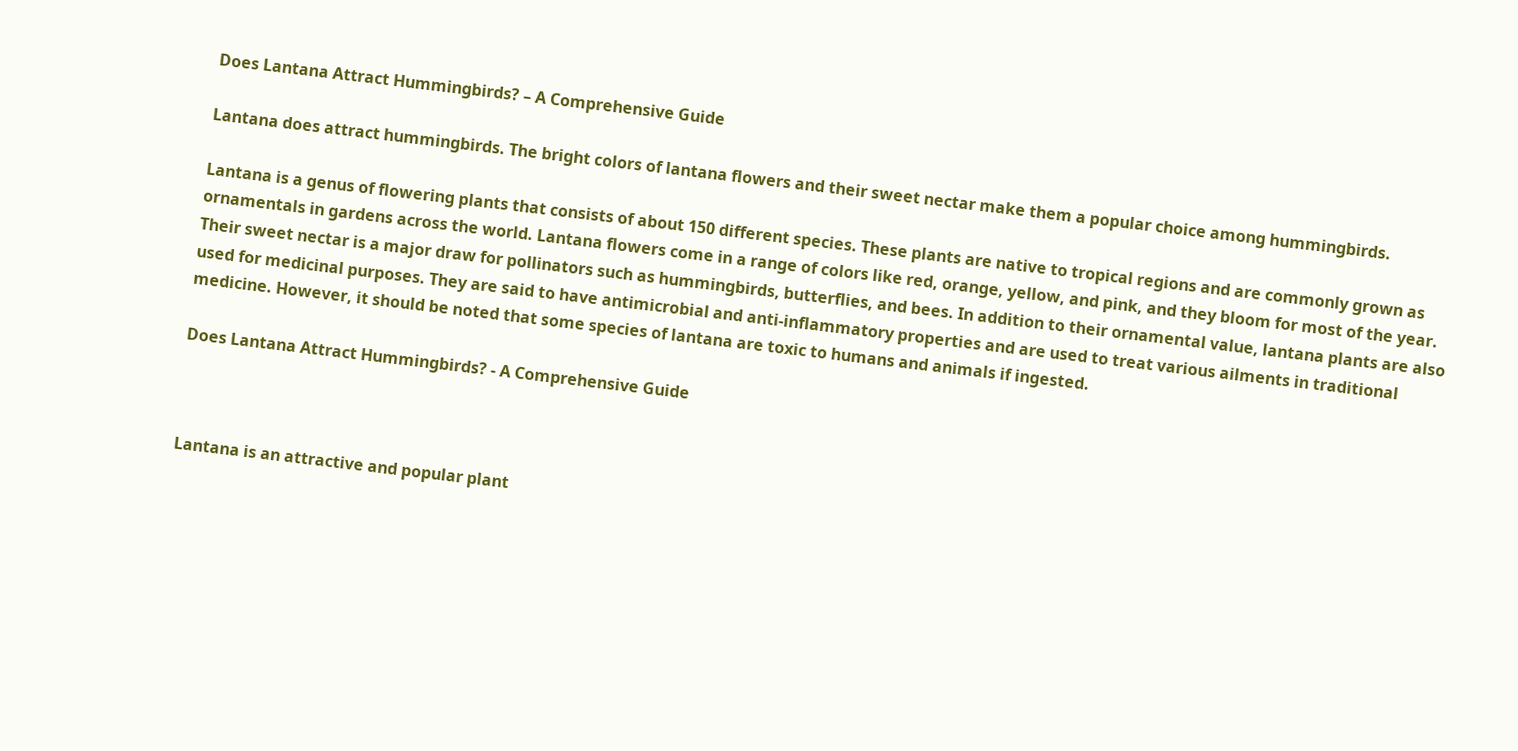Does Lantana Attract Hummingbirds? – A Comprehensive Guide

Lantana does attract hummingbirds. The bright colors of lantana flowers and their sweet nectar make them a popular choice among hummingbirds.

Lantana is a genus of flowering plants that consists of about 150 different species. These plants are native to tropical regions and are commonly grown as ornamentals in gardens across the world. Lantana flowers come in a range of colors like red, orange, yellow, and pink, and they bloom for most of the year. Their sweet nectar is a major draw for pollinators such as hummingbirds, butterflies, and bees. In addition to their ornamental value, lantana plants are also used for medicinal purposes. They are said to have antimicrobial and anti-inflammatory properties and are used to treat various ailments in traditional medicine. However, it should be noted that some species of lantana are toxic to humans and animals if ingested.

Does Lantana Attract Hummingbirds? - A Comprehensive Guide



Lantana is an attractive and popular plant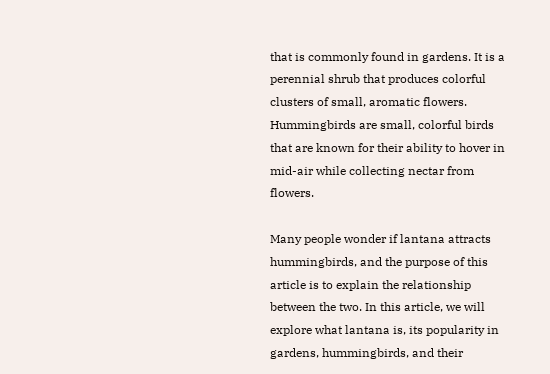that is commonly found in gardens. It is a perennial shrub that produces colorful clusters of small, aromatic flowers. Hummingbirds are small, colorful birds that are known for their ability to hover in mid-air while collecting nectar from flowers.

Many people wonder if lantana attracts hummingbirds, and the purpose of this article is to explain the relationship between the two. In this article, we will explore what lantana is, its popularity in gardens, hummingbirds, and their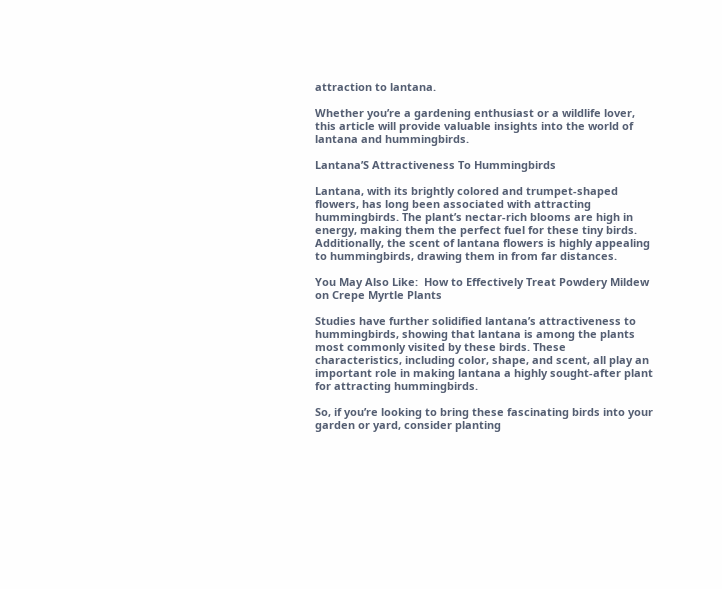attraction to lantana.

Whether you’re a gardening enthusiast or a wildlife lover, this article will provide valuable insights into the world of lantana and hummingbirds.

Lantana’S Attractiveness To Hummingbirds

Lantana, with its brightly colored and trumpet-shaped flowers, has long been associated with attracting hummingbirds. The plant’s nectar-rich blooms are high in energy, making them the perfect fuel for these tiny birds. Additionally, the scent of lantana flowers is highly appealing to hummingbirds, drawing them in from far distances.

You May Also Like:  How to Effectively Treat Powdery Mildew on Crepe Myrtle Plants

Studies have further solidified lantana’s attractiveness to hummingbirds, showing that lantana is among the plants most commonly visited by these birds. These characteristics, including color, shape, and scent, all play an important role in making lantana a highly sought-after plant for attracting hummingbirds.

So, if you’re looking to bring these fascinating birds into your garden or yard, consider planting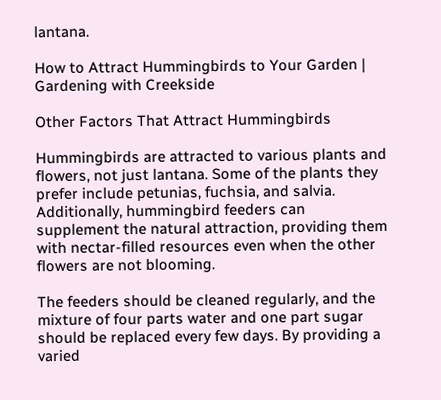lantana.

How to Attract Hummingbirds to Your Garden | Gardening with Creekside

Other Factors That Attract Hummingbirds

Hummingbirds are attracted to various plants and flowers, not just lantana. Some of the plants they prefer include petunias, fuchsia, and salvia. Additionally, hummingbird feeders can supplement the natural attraction, providing them with nectar-filled resources even when the other flowers are not blooming.

The feeders should be cleaned regularly, and the mixture of four parts water and one part sugar should be replaced every few days. By providing a varied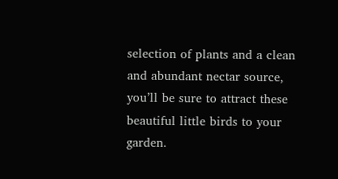selection of plants and a clean and abundant nectar source, you’ll be sure to attract these beautiful little birds to your garden.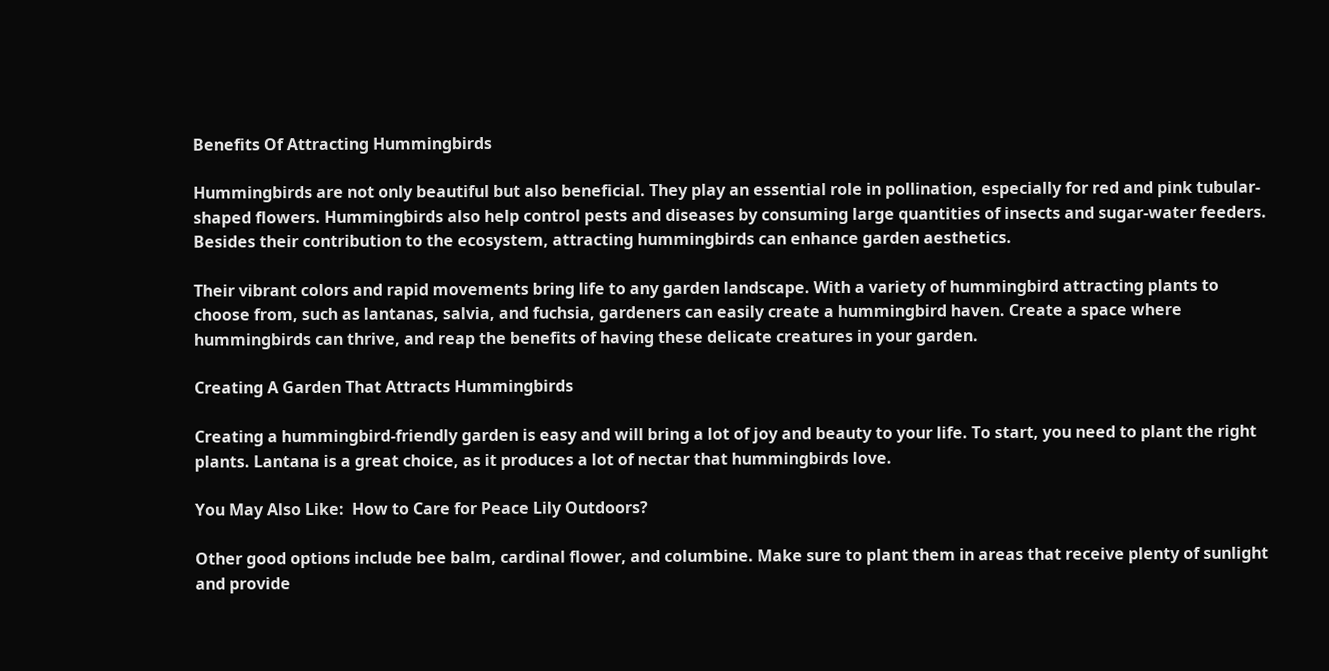Benefits Of Attracting Hummingbirds

Hummingbirds are not only beautiful but also beneficial. They play an essential role in pollination, especially for red and pink tubular-shaped flowers. Hummingbirds also help control pests and diseases by consuming large quantities of insects and sugar-water feeders. Besides their contribution to the ecosystem, attracting hummingbirds can enhance garden aesthetics.

Their vibrant colors and rapid movements bring life to any garden landscape. With a variety of hummingbird attracting plants to choose from, such as lantanas, salvia, and fuchsia, gardeners can easily create a hummingbird haven. Create a space where hummingbirds can thrive, and reap the benefits of having these delicate creatures in your garden.

Creating A Garden That Attracts Hummingbirds

Creating a hummingbird-friendly garden is easy and will bring a lot of joy and beauty to your life. To start, you need to plant the right plants. Lantana is a great choice, as it produces a lot of nectar that hummingbirds love.

You May Also Like:  How to Care for Peace Lily Outdoors?

Other good options include bee balm, cardinal flower, and columbine. Make sure to plant them in areas that receive plenty of sunlight and provide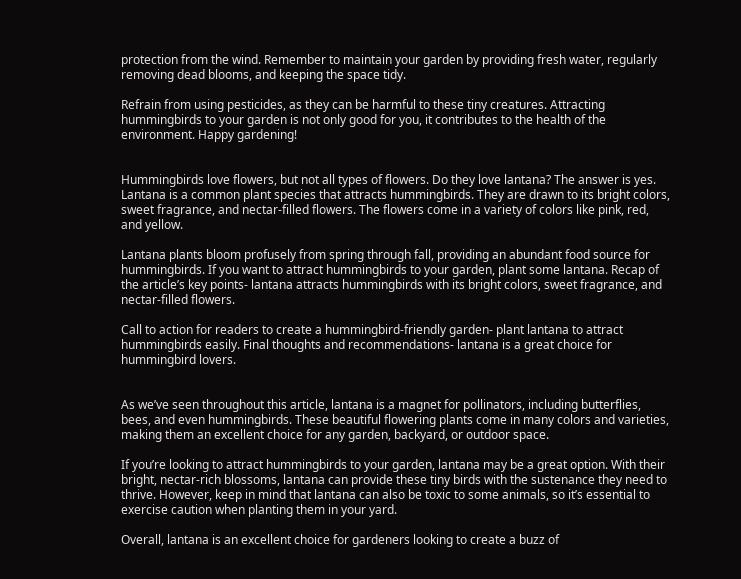protection from the wind. Remember to maintain your garden by providing fresh water, regularly removing dead blooms, and keeping the space tidy.

Refrain from using pesticides, as they can be harmful to these tiny creatures. Attracting hummingbirds to your garden is not only good for you, it contributes to the health of the environment. Happy gardening!


Hummingbirds love flowers, but not all types of flowers. Do they love lantana? The answer is yes. Lantana is a common plant species that attracts hummingbirds. They are drawn to its bright colors, sweet fragrance, and nectar-filled flowers. The flowers come in a variety of colors like pink, red, and yellow.

Lantana plants bloom profusely from spring through fall, providing an abundant food source for hummingbirds. If you want to attract hummingbirds to your garden, plant some lantana. Recap of the article’s key points- lantana attracts hummingbirds with its bright colors, sweet fragrance, and nectar-filled flowers.

Call to action for readers to create a hummingbird-friendly garden- plant lantana to attract hummingbirds easily. Final thoughts and recommendations- lantana is a great choice for hummingbird lovers.


As we’ve seen throughout this article, lantana is a magnet for pollinators, including butterflies, bees, and even hummingbirds. These beautiful flowering plants come in many colors and varieties, making them an excellent choice for any garden, backyard, or outdoor space.

If you’re looking to attract hummingbirds to your garden, lantana may be a great option. With their bright, nectar-rich blossoms, lantana can provide these tiny birds with the sustenance they need to thrive. However, keep in mind that lantana can also be toxic to some animals, so it’s essential to exercise caution when planting them in your yard.

Overall, lantana is an excellent choice for gardeners looking to create a buzz of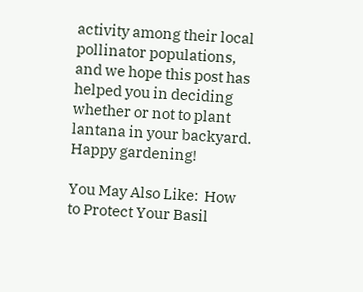activity among their local pollinator populations, and we hope this post has helped you in deciding whether or not to plant lantana in your backyard. Happy gardening!

You May Also Like:  How to Protect Your Basil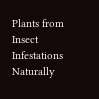Plants from Insect Infestations Naturally